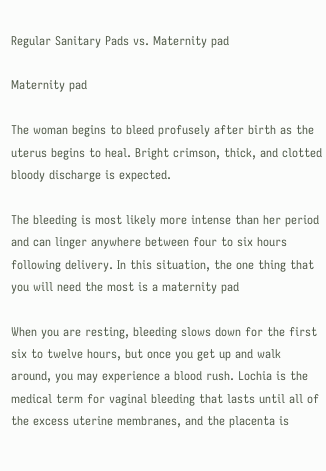Regular Sanitary Pads vs. Maternity pad

Maternity pad

The woman begins to bleed profusely after birth as the uterus begins to heal. Bright crimson, thick, and clotted bloody discharge is expected.

The bleeding is most likely more intense than her period and can linger anywhere between four to six hours following delivery. In this situation, the one thing that you will need the most is a maternity pad

When you are resting, bleeding slows down for the first six to twelve hours, but once you get up and walk around, you may experience a blood rush. Lochia is the medical term for vaginal bleeding that lasts until all of the excess uterine membranes, and the placenta is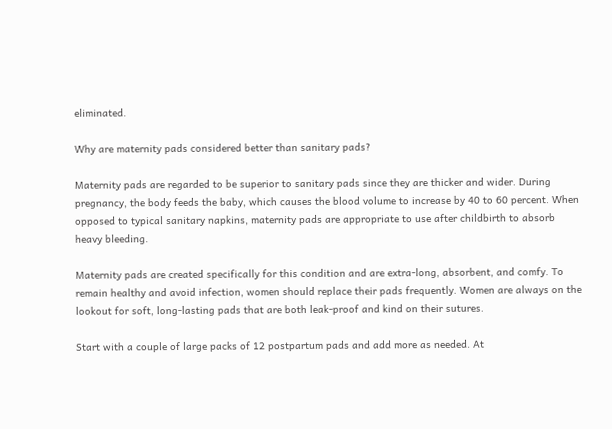eliminated.

Why are maternity pads considered better than sanitary pads?

Maternity pads are regarded to be superior to sanitary pads since they are thicker and wider. During pregnancy, the body feeds the baby, which causes the blood volume to increase by 40 to 60 percent. When opposed to typical sanitary napkins, maternity pads are appropriate to use after childbirth to absorb heavy bleeding.

Maternity pads are created specifically for this condition and are extra-long, absorbent, and comfy. To remain healthy and avoid infection, women should replace their pads frequently. Women are always on the lookout for soft, long-lasting pads that are both leak-proof and kind on their sutures.

Start with a couple of large packs of 12 postpartum pads and add more as needed. At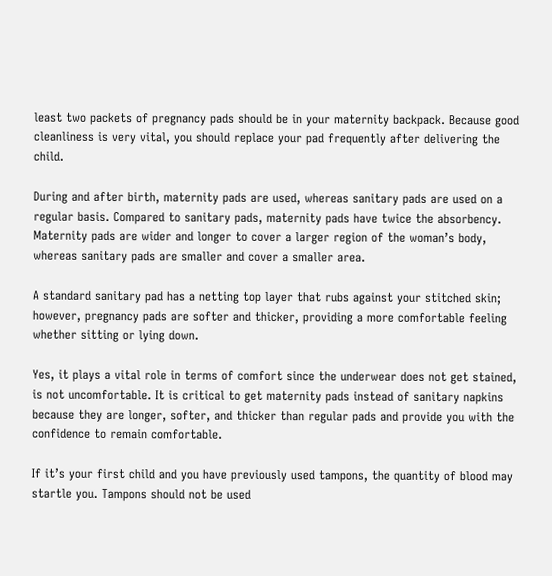least two packets of pregnancy pads should be in your maternity backpack. Because good cleanliness is very vital, you should replace your pad frequently after delivering the child.

During and after birth, maternity pads are used, whereas sanitary pads are used on a regular basis. Compared to sanitary pads, maternity pads have twice the absorbency. Maternity pads are wider and longer to cover a larger region of the woman’s body, whereas sanitary pads are smaller and cover a smaller area.

A standard sanitary pad has a netting top layer that rubs against your stitched skin; however, pregnancy pads are softer and thicker, providing a more comfortable feeling whether sitting or lying down.

Yes, it plays a vital role in terms of comfort since the underwear does not get stained, is not uncomfortable. It is critical to get maternity pads instead of sanitary napkins because they are longer, softer, and thicker than regular pads and provide you with the confidence to remain comfortable.

If it’s your first child and you have previously used tampons, the quantity of blood may startle you. Tampons should not be used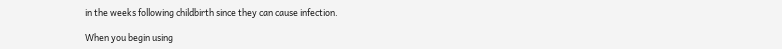in the weeks following childbirth since they can cause infection.

When you begin using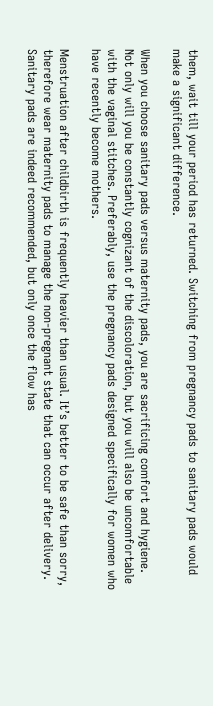them, wait till your period has returned. Switching from pregnancy pads to sanitary pads would make a significant difference.

When you choose sanitary pads versus maternity pads, you are sacrificing comfort and hygiene. Not only will you be constantly cognizant of the discoloration, but you will also be uncomfortable with the vaginal stitches. Preferably, use the pregnancy pads designed specifically for women who have recently become mothers.

Menstruation after childbirth is frequently heavier than usual. It’s better to be safe than sorry, therefore wear maternity pads to manage the non-pregnant state that can occur after delivery. Sanitary pads are indeed recommended, but only once the flow has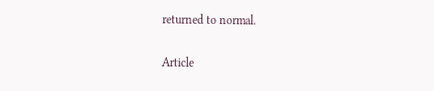returned to normal.

Article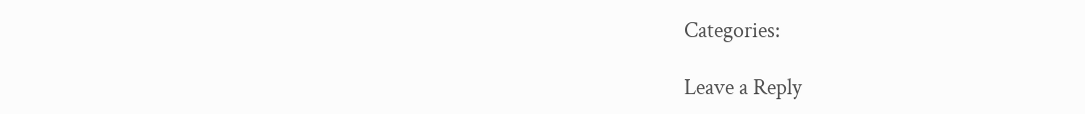Categories:

Leave a Reply